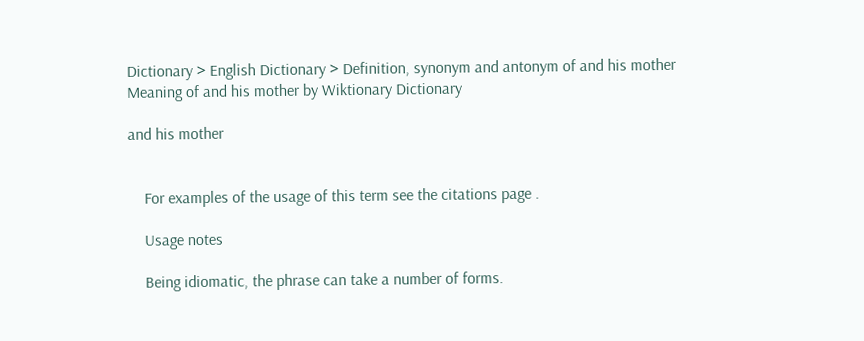Dictionary > English Dictionary > Definition, synonym and antonym of and his mother
Meaning of and his mother by Wiktionary Dictionary

and his mother


    For examples of the usage of this term see the citations page .

    Usage notes

    Being idiomatic, the phrase can take a number of forms.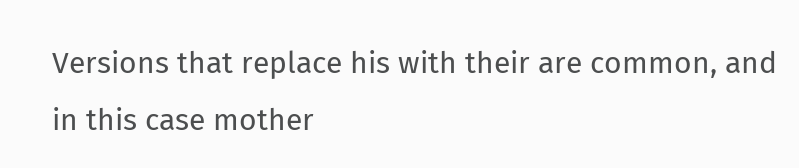Versions that replace his with their are common, and in this case mother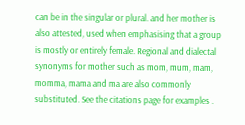can be in the singular or plural. and her mother is also attested, used when emphasising that a group is mostly or entirely female. Regional and dialectal synonyms for mother such as mom, mum, mam, momma, mama and ma are also commonly substituted. See the citations page for examples .